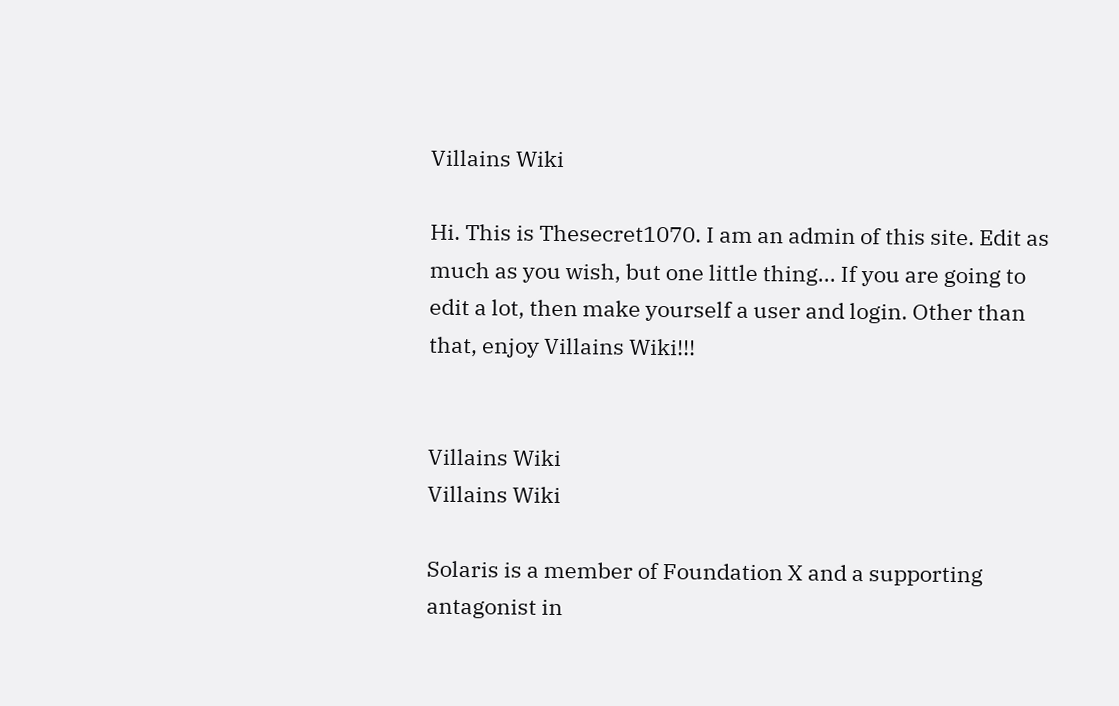Villains Wiki

Hi. This is Thesecret1070. I am an admin of this site. Edit as much as you wish, but one little thing... If you are going to edit a lot, then make yourself a user and login. Other than that, enjoy Villains Wiki!!!


Villains Wiki
Villains Wiki

Solaris is a member of Foundation X and a supporting antagonist in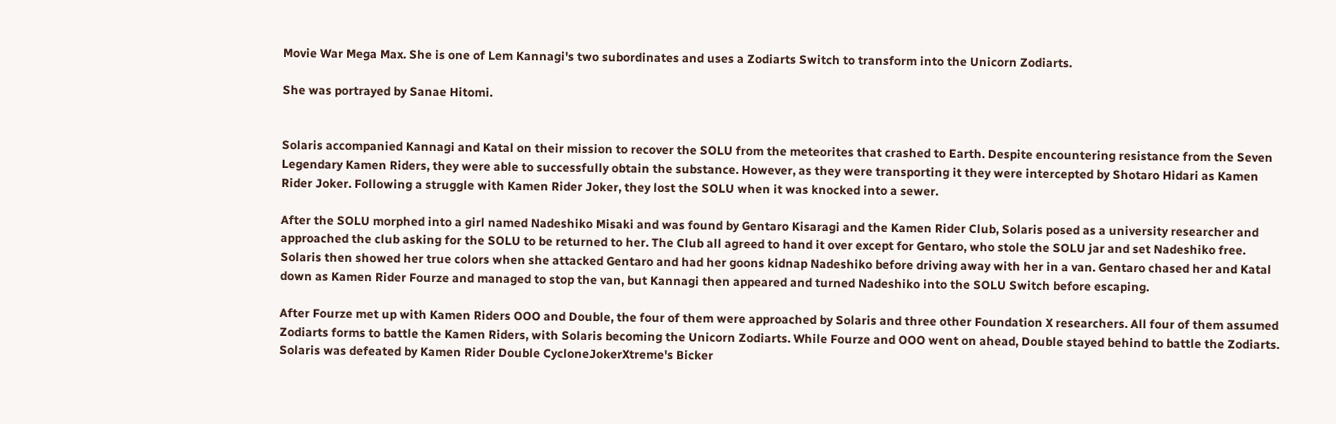Movie War Mega Max. She is one of Lem Kannagi's two subordinates and uses a Zodiarts Switch to transform into the Unicorn Zodiarts.

She was portrayed by Sanae Hitomi.


Solaris accompanied Kannagi and Katal on their mission to recover the SOLU from the meteorites that crashed to Earth. Despite encountering resistance from the Seven Legendary Kamen Riders, they were able to successfully obtain the substance. However, as they were transporting it they were intercepted by Shotaro Hidari as Kamen Rider Joker. Following a struggle with Kamen Rider Joker, they lost the SOLU when it was knocked into a sewer.

After the SOLU morphed into a girl named Nadeshiko Misaki and was found by Gentaro Kisaragi and the Kamen Rider Club, Solaris posed as a university researcher and approached the club asking for the SOLU to be returned to her. The Club all agreed to hand it over except for Gentaro, who stole the SOLU jar and set Nadeshiko free. Solaris then showed her true colors when she attacked Gentaro and had her goons kidnap Nadeshiko before driving away with her in a van. Gentaro chased her and Katal down as Kamen Rider Fourze and managed to stop the van, but Kannagi then appeared and turned Nadeshiko into the SOLU Switch before escaping.

After Fourze met up with Kamen Riders OOO and Double, the four of them were approached by Solaris and three other Foundation X researchers. All four of them assumed Zodiarts forms to battle the Kamen Riders, with Solaris becoming the Unicorn Zodiarts. While Fourze and OOO went on ahead, Double stayed behind to battle the Zodiarts. Solaris was defeated by Kamen Rider Double CycloneJokerXtreme's Bicker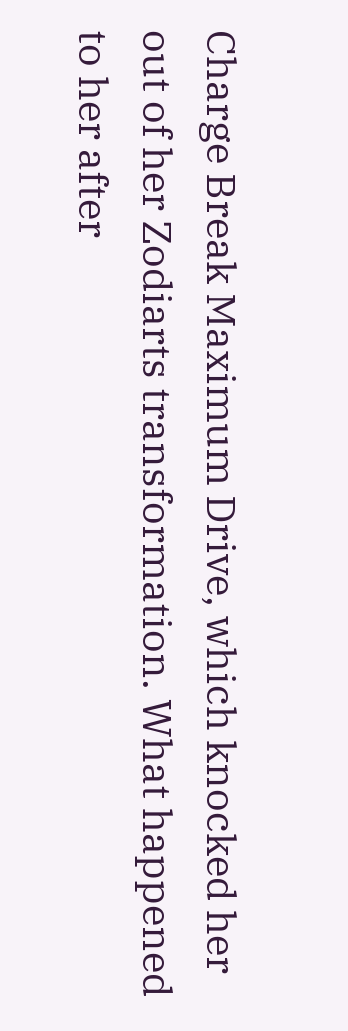Charge Break Maximum Drive, which knocked her out of her Zodiarts transformation. What happened to her after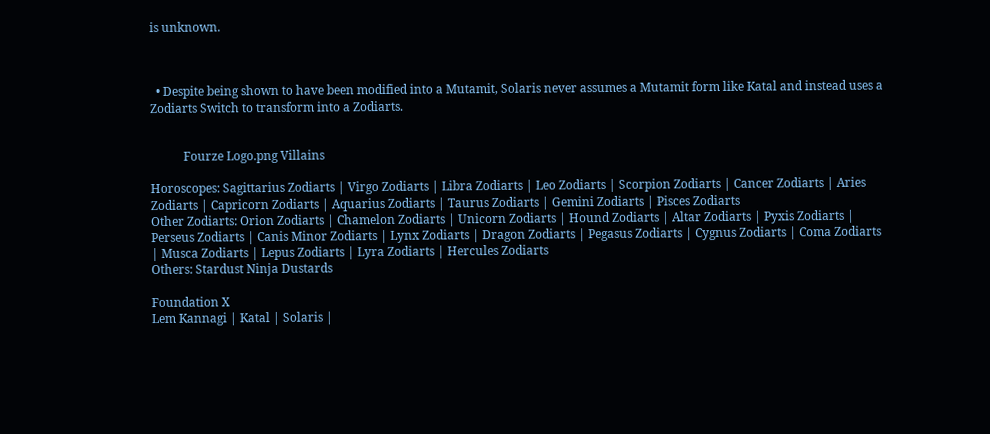is unknown.



  • Despite being shown to have been modified into a Mutamit, Solaris never assumes a Mutamit form like Katal and instead uses a Zodiarts Switch to transform into a Zodiarts.


           Fourze Logo.png Villains

Horoscopes: Sagittarius Zodiarts | Virgo Zodiarts | Libra Zodiarts | Leo Zodiarts | Scorpion Zodiarts | Cancer Zodiarts | Aries Zodiarts | Capricorn Zodiarts | Aquarius Zodiarts | Taurus Zodiarts | Gemini Zodiarts | Pisces Zodiarts
Other Zodiarts: Orion Zodiarts | Chamelon Zodiarts | Unicorn Zodiarts | Hound Zodiarts | Altar Zodiarts | Pyxis Zodiarts | Perseus Zodiarts | Canis Minor Zodiarts | Lynx Zodiarts | Dragon Zodiarts | Pegasus Zodiarts | Cygnus Zodiarts | Coma Zodiarts | Musca Zodiarts | Lepus Zodiarts | Lyra Zodiarts | Hercules Zodiarts
Others: Stardust Ninja Dustards

Foundation X
Lem Kannagi | Katal | Solaris |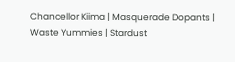Chancellor Kiima | Masquerade Dopants | Waste Yummies | Stardust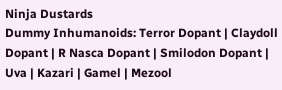Ninja Dustards
Dummy Inhumanoids: Terror Dopant | Claydoll Dopant | R Nasca Dopant | Smilodon Dopant | Uva | Kazari | Gamel | Mezool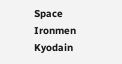Space Ironmen Kyodain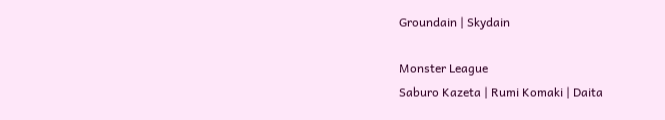Groundain | Skydain

Monster League
Saburo Kazeta | Rumi Komaki | Daita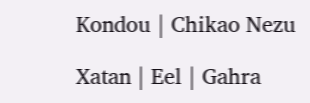Kondou | Chikao Nezu

Xatan | Eel | Gahra